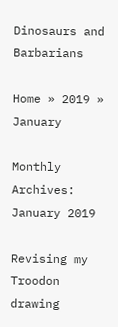Dinosaurs and Barbarians

Home » 2019 » January

Monthly Archives: January 2019

Revising my Troodon drawing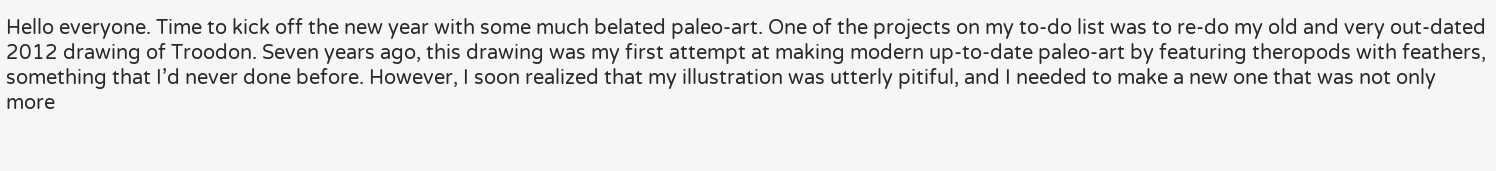Hello everyone. Time to kick off the new year with some much belated paleo-art. One of the projects on my to-do list was to re-do my old and very out-dated 2012 drawing of Troodon. Seven years ago, this drawing was my first attempt at making modern up-to-date paleo-art by featuring theropods with feathers, something that I’d never done before. However, I soon realized that my illustration was utterly pitiful, and I needed to make a new one that was not only more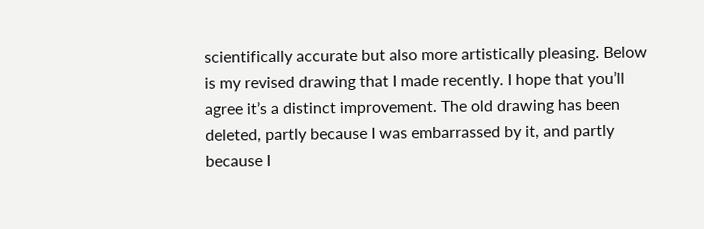scientifically accurate but also more artistically pleasing. Below is my revised drawing that I made recently. I hope that you’ll agree it’s a distinct improvement. The old drawing has been deleted, partly because I was embarrassed by it, and partly because I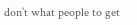don’t what people to get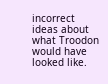incorrect ideas about what Troodon would have looked like.